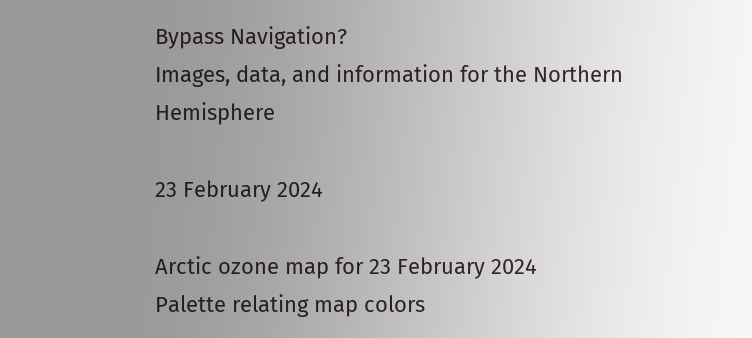Bypass Navigation?
Images, data, and information for the Northern Hemisphere

23 February 2024

Arctic ozone map for 23 February 2024
Palette relating map colors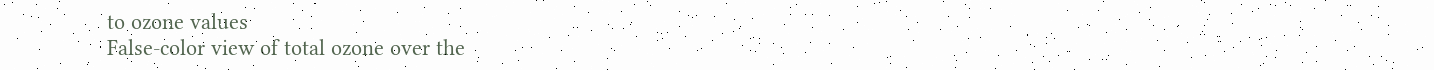to ozone values
False-color view of total ozone over the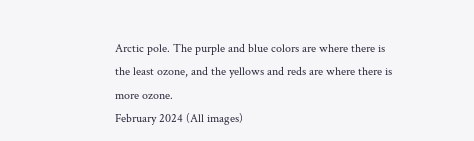Arctic pole. The purple and blue colors are where there is the least ozone, and the yellows and reds are where there is more ozone.
February 2024 (All images)